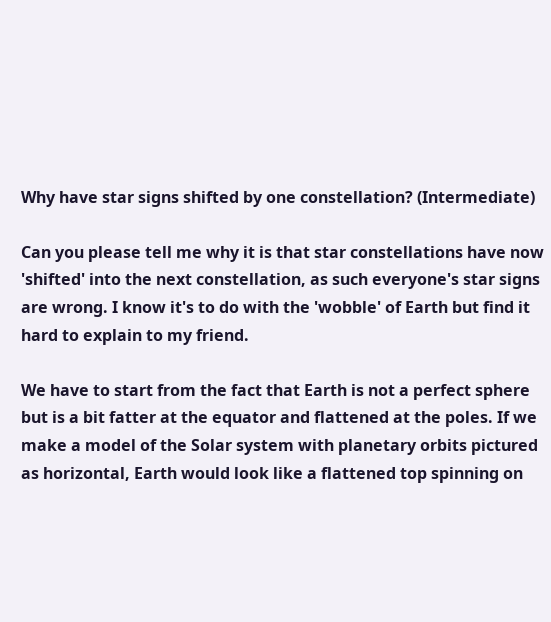Why have star signs shifted by one constellation? (Intermediate)

Can you please tell me why it is that star constellations have now 'shifted' into the next constellation, as such everyone's star signs are wrong. I know it's to do with the 'wobble' of Earth but find it hard to explain to my friend.

We have to start from the fact that Earth is not a perfect sphere but is a bit fatter at the equator and flattened at the poles. If we make a model of the Solar system with planetary orbits pictured as horizontal, Earth would look like a flattened top spinning on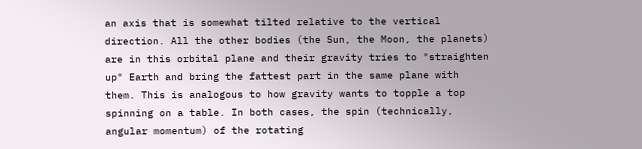an axis that is somewhat tilted relative to the vertical direction. All the other bodies (the Sun, the Moon, the planets) are in this orbital plane and their gravity tries to "straighten up" Earth and bring the fattest part in the same plane with them. This is analogous to how gravity wants to topple a top spinning on a table. In both cases, the spin (technically, angular momentum) of the rotating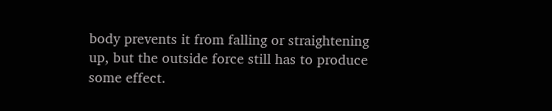body prevents it from falling or straightening up, but the outside force still has to produce some effect.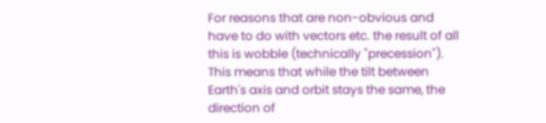For reasons that are non-obvious and have to do with vectors etc. the result of all this is wobble (technically "precession"). This means that while the tilt between Earth's axis and orbit stays the same, the direction of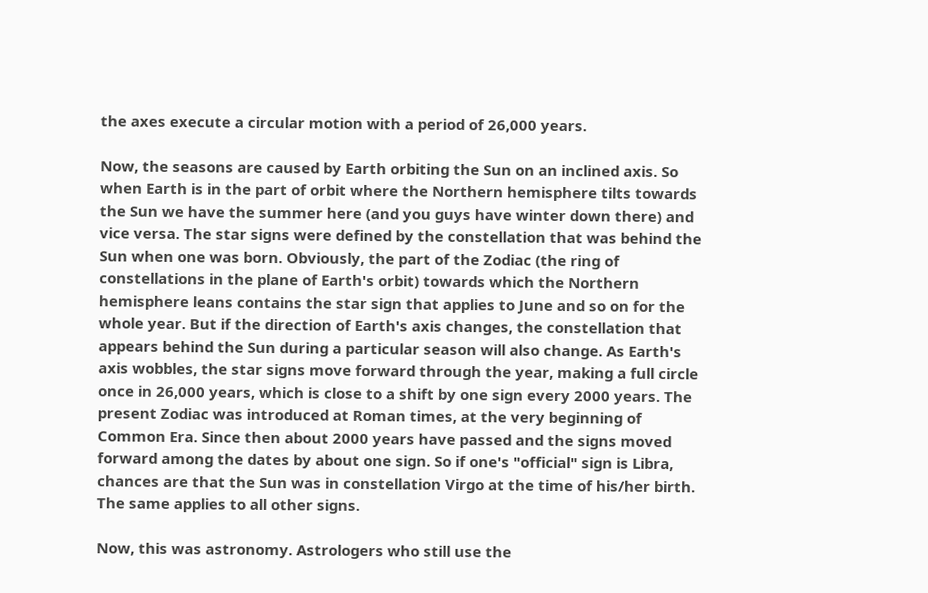the axes execute a circular motion with a period of 26,000 years.

Now, the seasons are caused by Earth orbiting the Sun on an inclined axis. So when Earth is in the part of orbit where the Northern hemisphere tilts towards the Sun we have the summer here (and you guys have winter down there) and vice versa. The star signs were defined by the constellation that was behind the Sun when one was born. Obviously, the part of the Zodiac (the ring of constellations in the plane of Earth's orbit) towards which the Northern hemisphere leans contains the star sign that applies to June and so on for the whole year. But if the direction of Earth's axis changes, the constellation that appears behind the Sun during a particular season will also change. As Earth's axis wobbles, the star signs move forward through the year, making a full circle once in 26,000 years, which is close to a shift by one sign every 2000 years. The present Zodiac was introduced at Roman times, at the very beginning of Common Era. Since then about 2000 years have passed and the signs moved forward among the dates by about one sign. So if one's "official" sign is Libra, chances are that the Sun was in constellation Virgo at the time of his/her birth. The same applies to all other signs.

Now, this was astronomy. Astrologers who still use the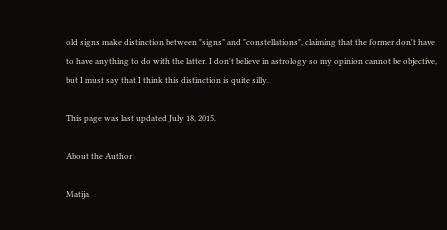old signs make distinction between "signs" and "constellations", claiming that the former don't have to have anything to do with the latter. I don't believe in astrology so my opinion cannot be objective, but I must say that I think this distinction is quite silly.

This page was last updated July 18, 2015.

About the Author

Matija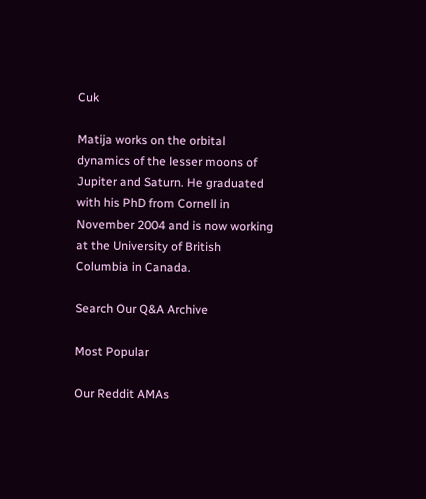Cuk

Matija works on the orbital dynamics of the lesser moons of Jupiter and Saturn. He graduated with his PhD from Cornell in November 2004 and is now working at the University of British Columbia in Canada.

Search Our Q&A Archive

Most Popular

Our Reddit AMAs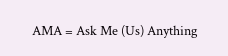AMA = Ask Me (Us) Anything